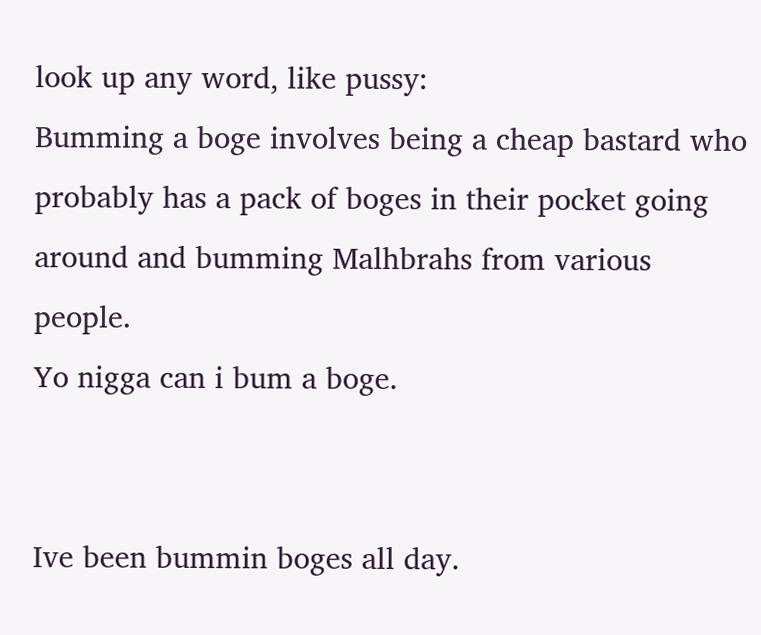look up any word, like pussy:
Bumming a boge involves being a cheap bastard who probably has a pack of boges in their pocket going around and bumming Malhbrahs from various people.
Yo nigga can i bum a boge.


Ive been bummin boges all day.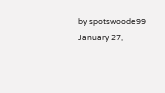by spotswoode99 January 27,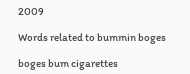2009

Words related to bummin boges

boges bum cigarettes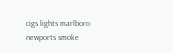cigs lights marlboro newports smoke